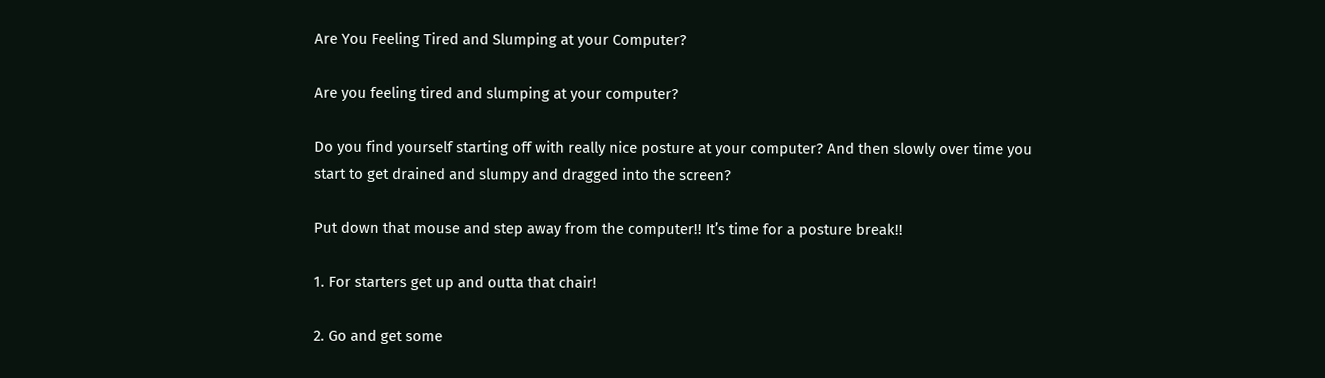Are You Feeling Tired and Slumping at your Computer?

Are you feeling tired and slumping at your computer?

Do you find yourself starting off with really nice posture at your computer? And then slowly over time you start to get drained and slumpy and dragged into the screen?

Put down that mouse and step away from the computer!! It’s time for a posture break!!

1. For starters get up and outta that chair!

2. Go and get some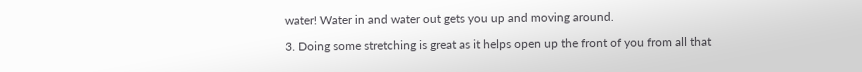water! Water in and water out gets you up and moving around.

3. Doing some stretching is great as it helps open up the front of you from all that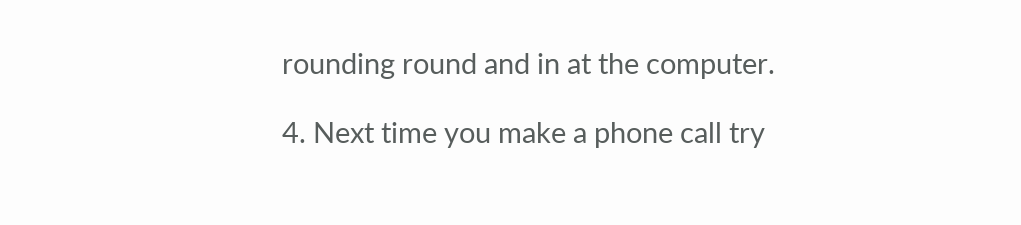rounding round and in at the computer.

4. Next time you make a phone call try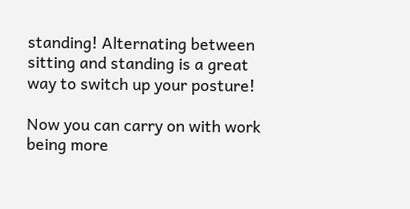standing! Alternating between sitting and standing is a great way to switch up your posture!

Now you can carry on with work being more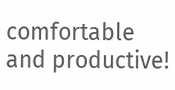comfortable and productive!